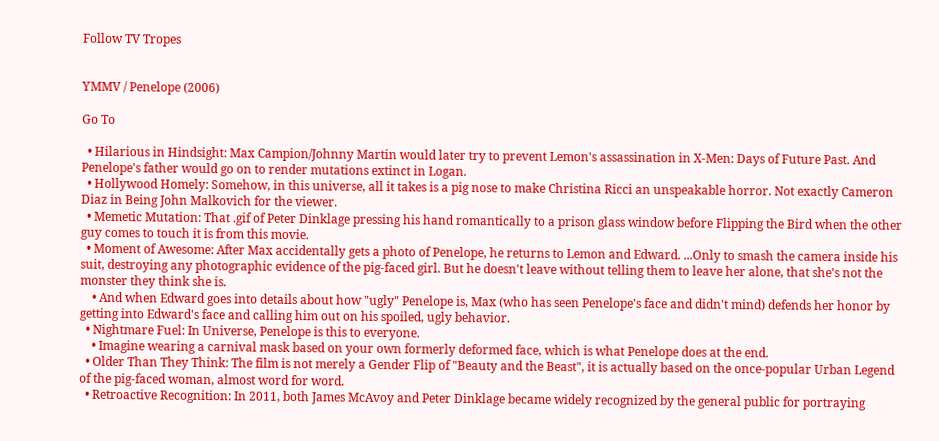Follow TV Tropes


YMMV / Penelope (2006)

Go To

  • Hilarious in Hindsight: Max Campion/Johnny Martin would later try to prevent Lemon's assassination in X-Men: Days of Future Past. And Penelope's father would go on to render mutations extinct in Logan.
  • Hollywood Homely: Somehow, in this universe, all it takes is a pig nose to make Christina Ricci an unspeakable horror. Not exactly Cameron Diaz in Being John Malkovich for the viewer.
  • Memetic Mutation: That .gif of Peter Dinklage pressing his hand romantically to a prison glass window before Flipping the Bird when the other guy comes to touch it is from this movie.
  • Moment of Awesome: After Max accidentally gets a photo of Penelope, he returns to Lemon and Edward. ...Only to smash the camera inside his suit, destroying any photographic evidence of the pig-faced girl. But he doesn't leave without telling them to leave her alone, that she's not the monster they think she is.
    • And when Edward goes into details about how "ugly" Penelope is, Max (who has seen Penelope's face and didn't mind) defends her honor by getting into Edward's face and calling him out on his spoiled, ugly behavior.
  • Nightmare Fuel: In Universe, Penelope is this to everyone.
    • Imagine wearing a carnival mask based on your own formerly deformed face, which is what Penelope does at the end.
  • Older Than They Think: The film is not merely a Gender Flip of "Beauty and the Beast", it is actually based on the once-popular Urban Legend of the pig-faced woman, almost word for word.
  • Retroactive Recognition: In 2011, both James McAvoy and Peter Dinklage became widely recognized by the general public for portraying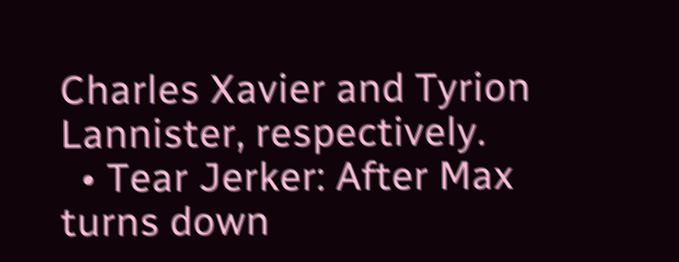Charles Xavier and Tyrion Lannister, respectively.
  • Tear Jerker: After Max turns down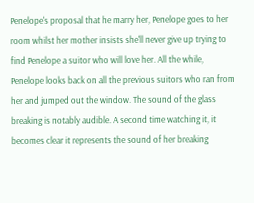Penelope's proposal that he marry her, Penelope goes to her room whilst her mother insists she'll never give up trying to find Penelope a suitor who will love her. All the while, Penelope looks back on all the previous suitors who ran from her and jumped out the window. The sound of the glass breaking is notably audible. A second time watching it, it becomes clear it represents the sound of her breaking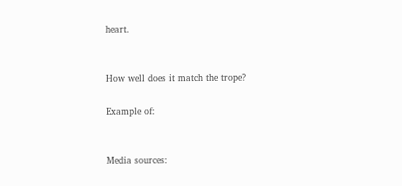heart.


How well does it match the trope?

Example of:


Media sources: